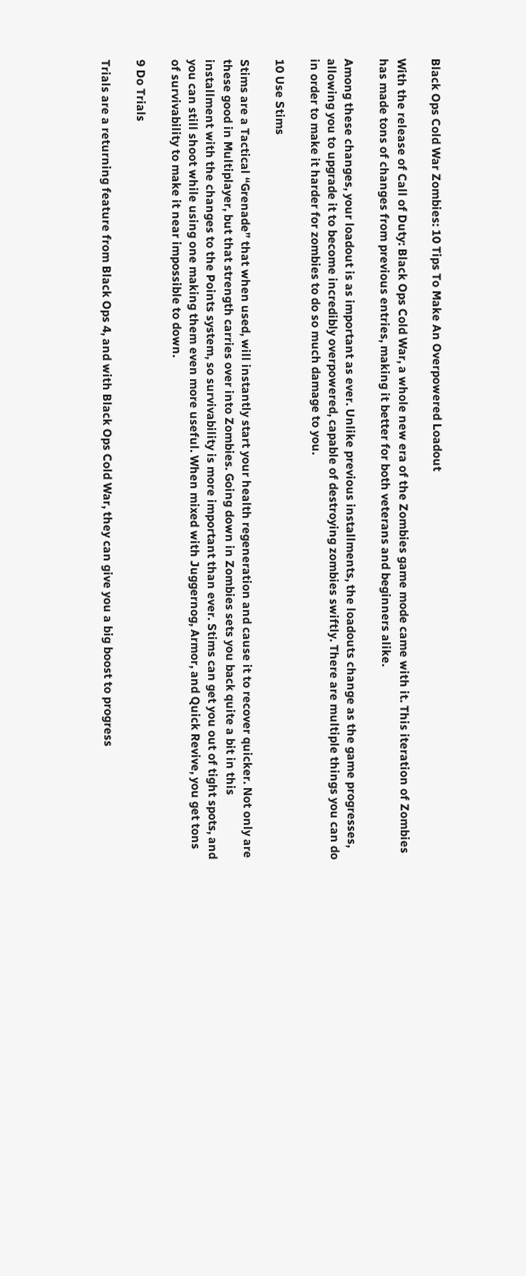Black Ops Cold War Zombies: 10 Tips To Make An Overpowered Loadout

With the release of Call of Duty: Black Ops Cold War, a whole new era of the Zombies game mode came with it. This iteration of Zombies has made tons of changes from previous entries, making it better for both veterans and beginners alike.

Among these changes, your loadout is as important as ever. Unlike previous installments, the loadouts change as the game progresses, allowing you to upgrade it to become incredibly overpowered, capable of destroying zombies swiftly. There are multiple things you can do in order to make it harder for zombies to do so much damage to you.

10 Use Stims

Stims are a Tactical “Grenade” that when used, will instantly start your health regeneration and cause it to recover quicker. Not only are these good in Multiplayer, but that strength carries over into Zombies. Going down in Zombies sets you back quite a bit in this installment with the changes to the Points system, so survivability is more important than ever. Stims can get you out of tight spots, and you can still shoot while using one making them even more useful. When mixed with Juggernog, Armor, and Quick Revive, you get tons of survivability to make it near impossible to down.

9 Do Trials

Trials are a returning feature from Black Ops 4, and with Black Ops Cold War, they can give you a big boost to progress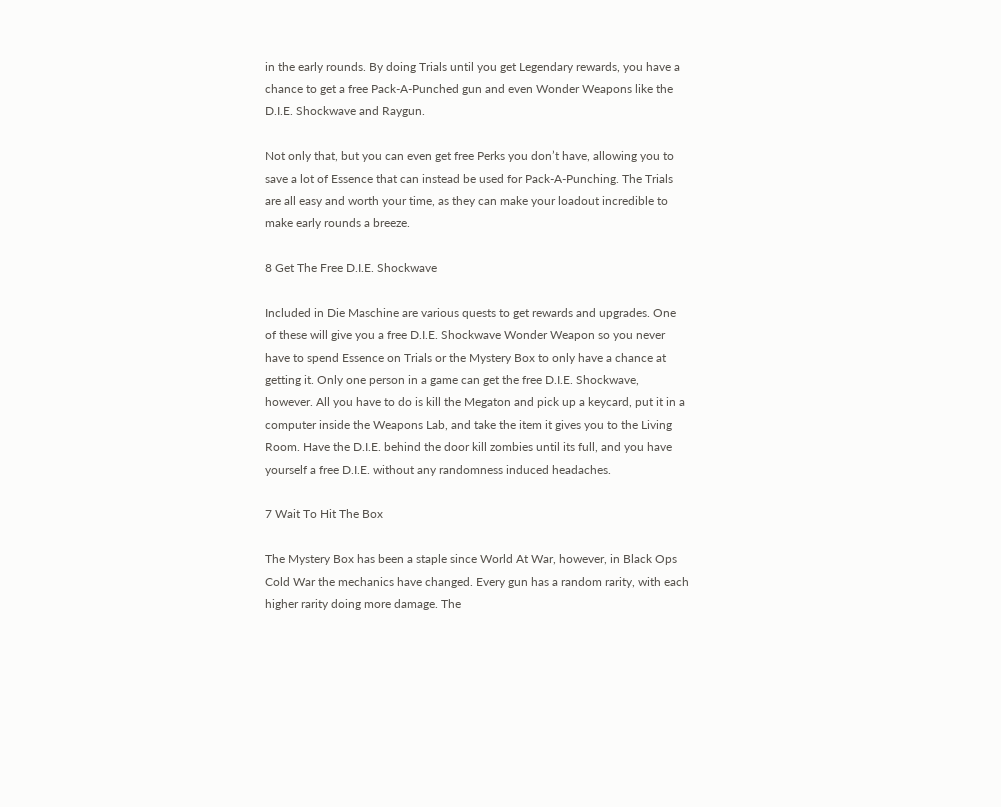in the early rounds. By doing Trials until you get Legendary rewards, you have a chance to get a free Pack-A-Punched gun and even Wonder Weapons like the D.I.E. Shockwave and Raygun.

Not only that, but you can even get free Perks you don’t have, allowing you to save a lot of Essence that can instead be used for Pack-A-Punching. The Trials are all easy and worth your time, as they can make your loadout incredible to make early rounds a breeze.

8 Get The Free D.I.E. Shockwave

Included in Die Maschine are various quests to get rewards and upgrades. One of these will give you a free D.I.E. Shockwave Wonder Weapon so you never have to spend Essence on Trials or the Mystery Box to only have a chance at getting it. Only one person in a game can get the free D.I.E. Shockwave, however. All you have to do is kill the Megaton and pick up a keycard, put it in a computer inside the Weapons Lab, and take the item it gives you to the Living Room. Have the D.I.E. behind the door kill zombies until its full, and you have yourself a free D.I.E. without any randomness induced headaches.

7 Wait To Hit The Box

The Mystery Box has been a staple since World At War, however, in Black Ops Cold War the mechanics have changed. Every gun has a random rarity, with each higher rarity doing more damage. The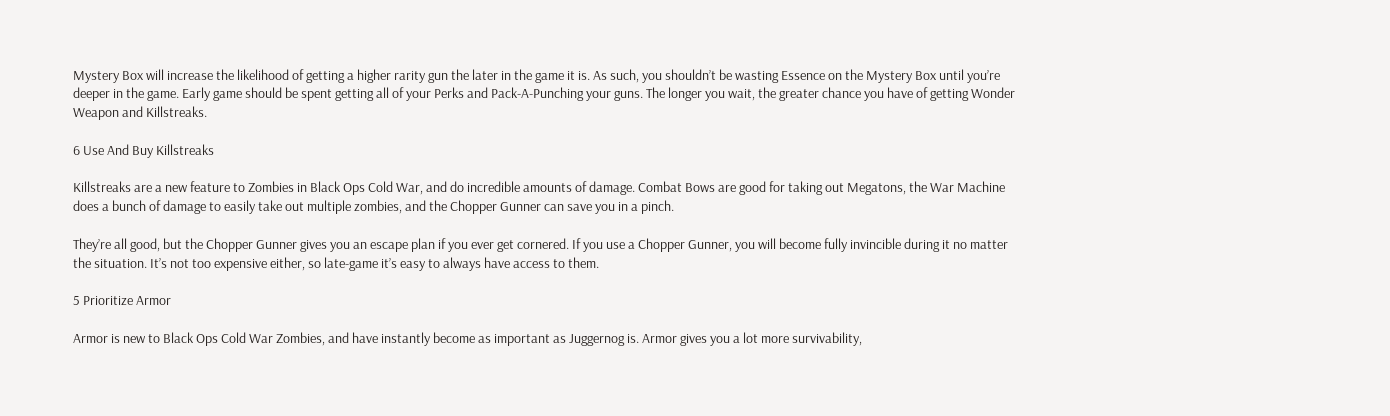Mystery Box will increase the likelihood of getting a higher rarity gun the later in the game it is. As such, you shouldn’t be wasting Essence on the Mystery Box until you’re deeper in the game. Early game should be spent getting all of your Perks and Pack-A-Punching your guns. The longer you wait, the greater chance you have of getting Wonder Weapon and Killstreaks.

6 Use And Buy Killstreaks

Killstreaks are a new feature to Zombies in Black Ops Cold War, and do incredible amounts of damage. Combat Bows are good for taking out Megatons, the War Machine does a bunch of damage to easily take out multiple zombies, and the Chopper Gunner can save you in a pinch.

They’re all good, but the Chopper Gunner gives you an escape plan if you ever get cornered. If you use a Chopper Gunner, you will become fully invincible during it no matter the situation. It’s not too expensive either, so late-game it’s easy to always have access to them.

5 Prioritize Armor

Armor is new to Black Ops Cold War Zombies, and have instantly become as important as Juggernog is. Armor gives you a lot more survivability,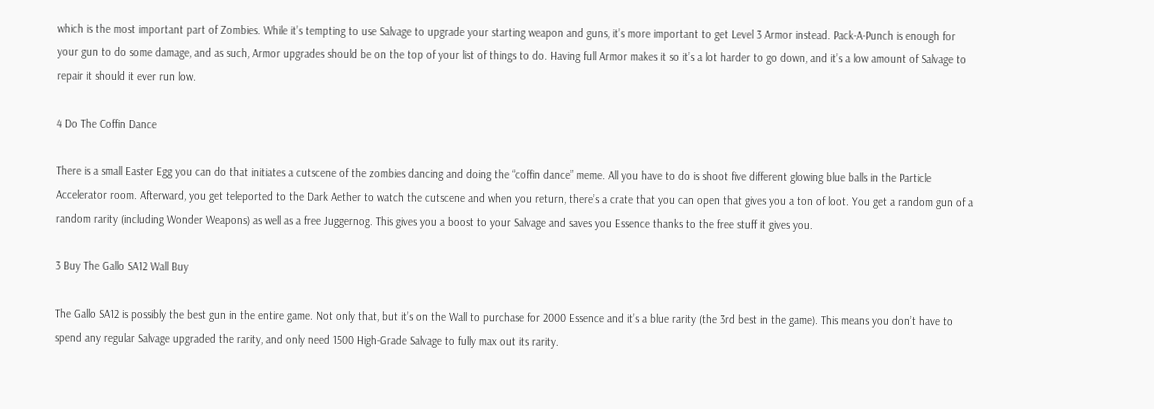which is the most important part of Zombies. While it’s tempting to use Salvage to upgrade your starting weapon and guns, it’s more important to get Level 3 Armor instead. Pack-A-Punch is enough for your gun to do some damage, and as such, Armor upgrades should be on the top of your list of things to do. Having full Armor makes it so it’s a lot harder to go down, and it’s a low amount of Salvage to repair it should it ever run low.

4 Do The Coffin Dance

There is a small Easter Egg you can do that initiates a cutscene of the zombies dancing and doing the “coffin dance” meme. All you have to do is shoot five different glowing blue balls in the Particle Accelerator room. Afterward, you get teleported to the Dark Aether to watch the cutscene and when you return, there’s a crate that you can open that gives you a ton of loot. You get a random gun of a random rarity (including Wonder Weapons) as well as a free Juggernog. This gives you a boost to your Salvage and saves you Essence thanks to the free stuff it gives you.

3 Buy The Gallo SA12 Wall Buy

The Gallo SA12 is possibly the best gun in the entire game. Not only that, but it’s on the Wall to purchase for 2000 Essence and it’s a blue rarity (the 3rd best in the game). This means you don’t have to spend any regular Salvage upgraded the rarity, and only need 1500 High-Grade Salvage to fully max out its rarity.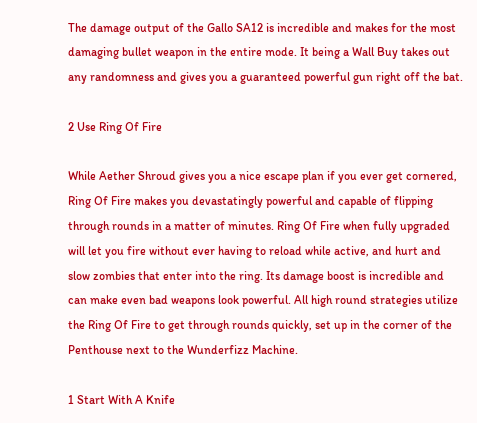The damage output of the Gallo SA12 is incredible and makes for the most damaging bullet weapon in the entire mode. It being a Wall Buy takes out any randomness and gives you a guaranteed powerful gun right off the bat.

2 Use Ring Of Fire

While Aether Shroud gives you a nice escape plan if you ever get cornered, Ring Of Fire makes you devastatingly powerful and capable of flipping through rounds in a matter of minutes. Ring Of Fire when fully upgraded will let you fire without ever having to reload while active, and hurt and slow zombies that enter into the ring. Its damage boost is incredible and can make even bad weapons look powerful. All high round strategies utilize the Ring Of Fire to get through rounds quickly, set up in the corner of the Penthouse next to the Wunderfizz Machine.

1 Start With A Knife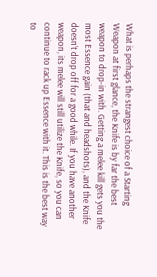What is perhaps the strangest choice of a Starting Weapon at first glance, the Knife is by far the best weapon to drop-in with. Getting a melee kill gets you the most Essence gain (that and headshots), and the Knife doesn’t drop off for a good while. If you have another weapon, its melee will still utilize the Knife, so you can continue to rack up Essence with it. This is the best way to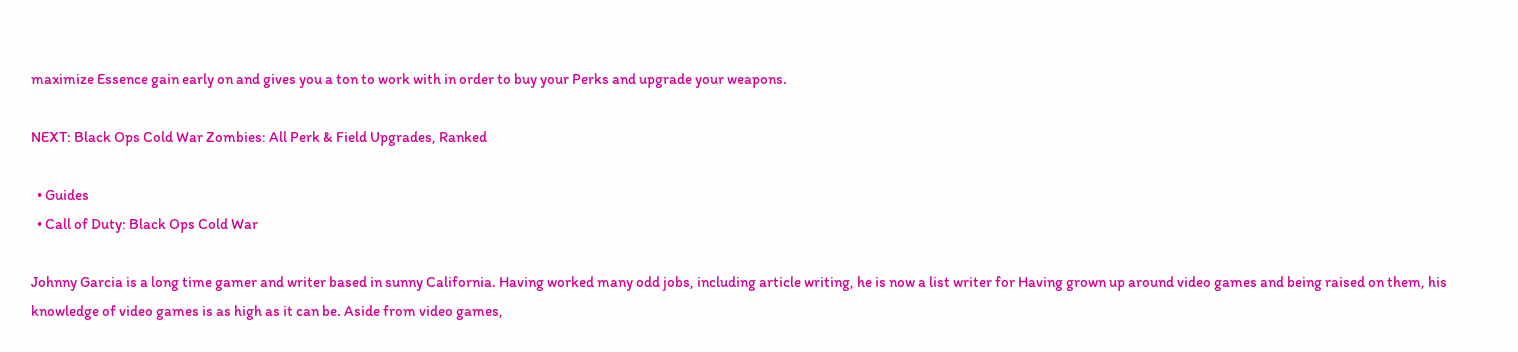maximize Essence gain early on and gives you a ton to work with in order to buy your Perks and upgrade your weapons.

NEXT: Black Ops Cold War Zombies: All Perk & Field Upgrades, Ranked

  • Guides
  • Call of Duty: Black Ops Cold War

Johnny Garcia is a long time gamer and writer based in sunny California. Having worked many odd jobs, including article writing, he is now a list writer for Having grown up around video games and being raised on them, his knowledge of video games is as high as it can be. Aside from video games,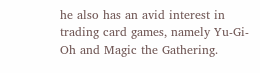he also has an avid interest in trading card games, namely Yu-Gi-Oh and Magic the Gathering.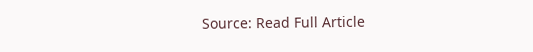Source: Read Full Article